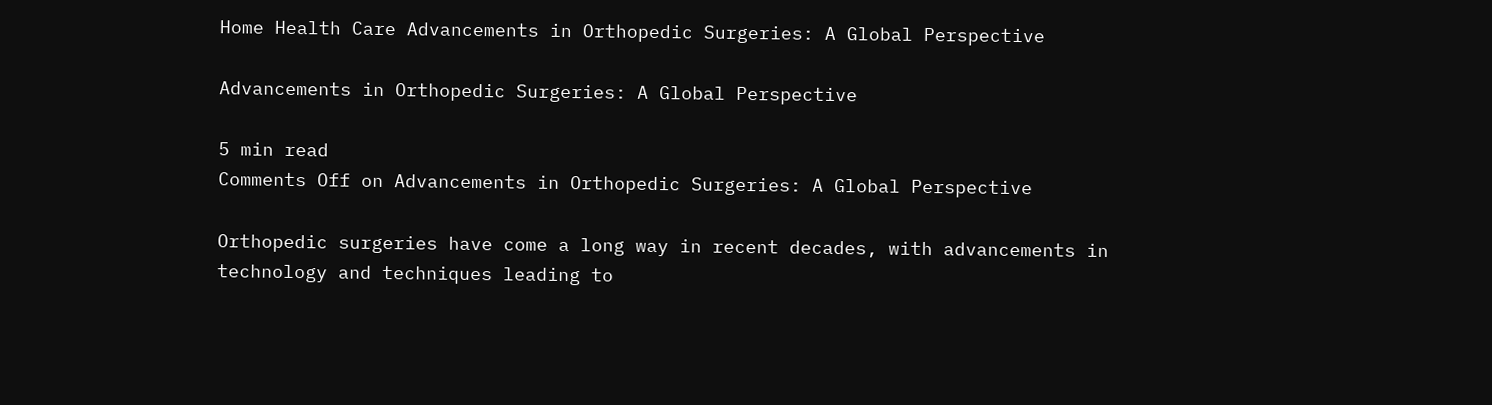Home Health Care Advancements in Orthopedic Surgeries: A Global Perspective

Advancements in Orthopedic Surgeries: A Global Perspective

5 min read
Comments Off on Advancements in Orthopedic Surgeries: A Global Perspective

Orthopedic surgeries have come a long way in recent decades, with advancements in technology and techniques leading to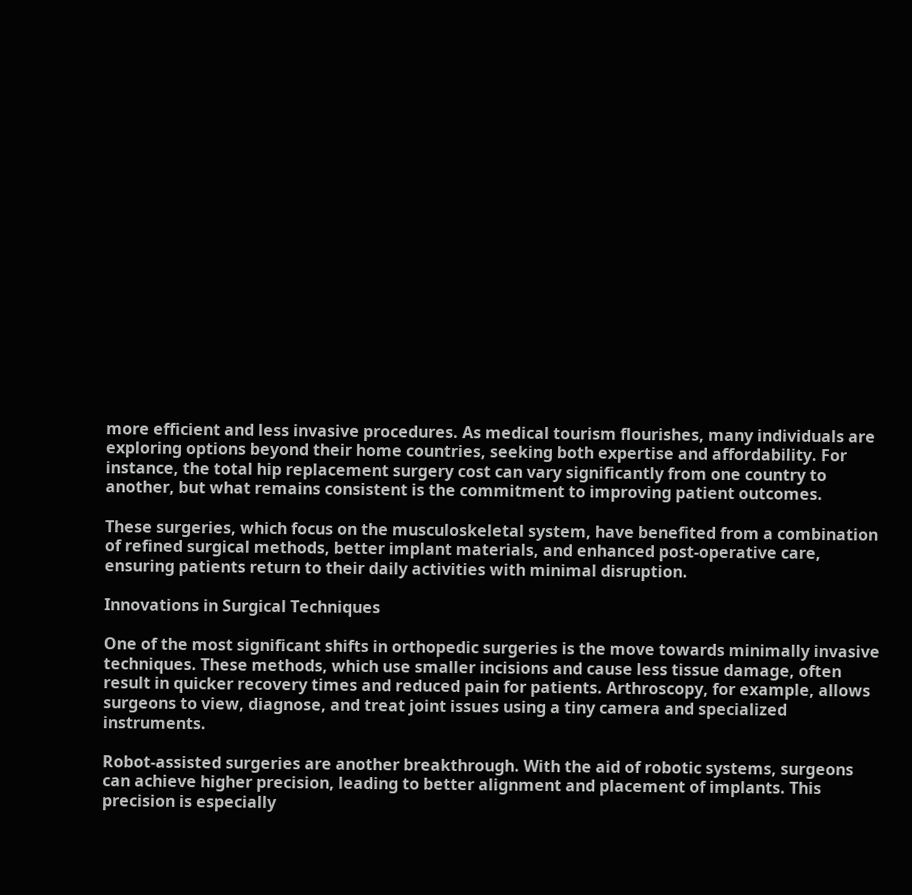more efficient and less invasive procedures. As medical tourism flourishes, many individuals are exploring options beyond their home countries, seeking both expertise and affordability. For instance, the total hip replacement surgery cost can vary significantly from one country to another, but what remains consistent is the commitment to improving patient outcomes.

These surgeries, which focus on the musculoskeletal system, have benefited from a combination of refined surgical methods, better implant materials, and enhanced post-operative care, ensuring patients return to their daily activities with minimal disruption.

Innovations in Surgical Techniques

One of the most significant shifts in orthopedic surgeries is the move towards minimally invasive techniques. These methods, which use smaller incisions and cause less tissue damage, often result in quicker recovery times and reduced pain for patients. Arthroscopy, for example, allows surgeons to view, diagnose, and treat joint issues using a tiny camera and specialized instruments.

Robot-assisted surgeries are another breakthrough. With the aid of robotic systems, surgeons can achieve higher precision, leading to better alignment and placement of implants. This precision is especially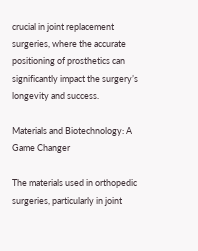crucial in joint replacement surgeries, where the accurate positioning of prosthetics can significantly impact the surgery’s longevity and success.

Materials and Biotechnology: A Game Changer

The materials used in orthopedic surgeries, particularly in joint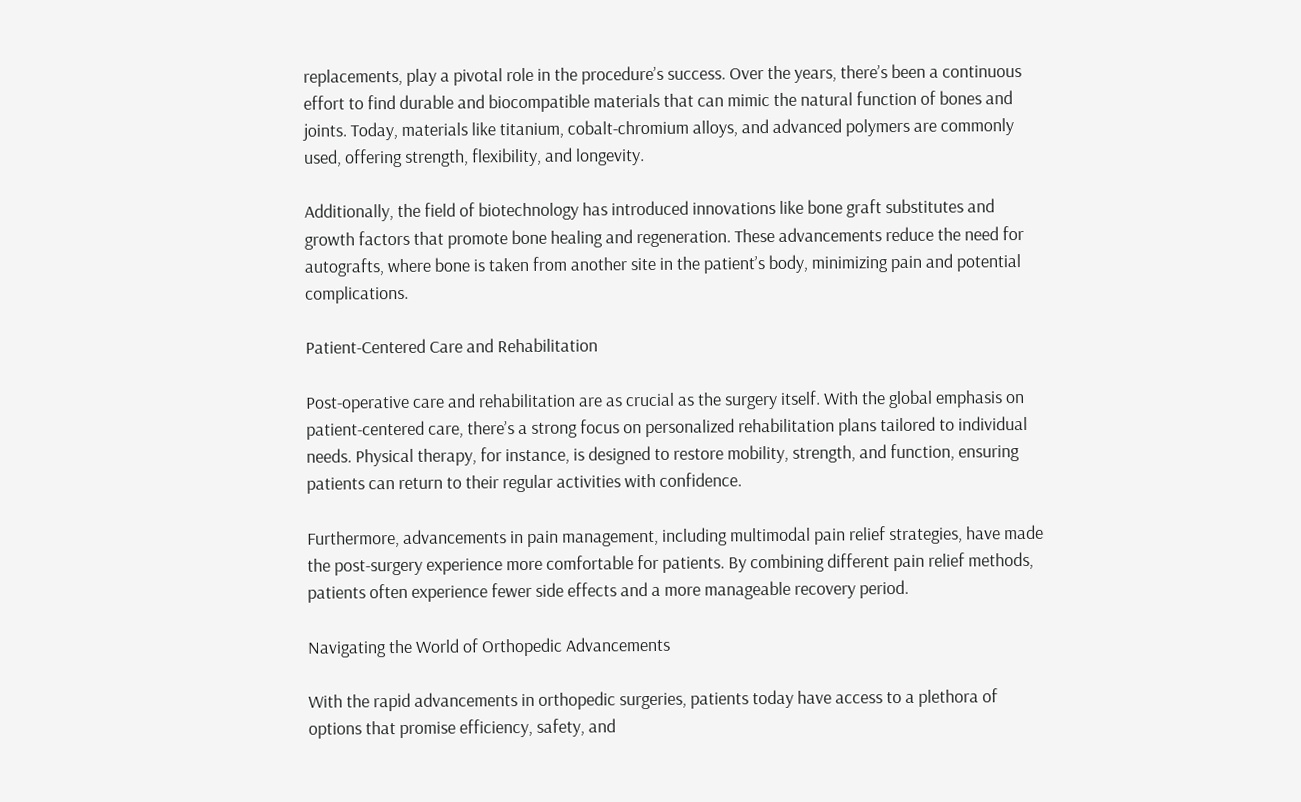replacements, play a pivotal role in the procedure’s success. Over the years, there’s been a continuous effort to find durable and biocompatible materials that can mimic the natural function of bones and joints. Today, materials like titanium, cobalt-chromium alloys, and advanced polymers are commonly used, offering strength, flexibility, and longevity.

Additionally, the field of biotechnology has introduced innovations like bone graft substitutes and growth factors that promote bone healing and regeneration. These advancements reduce the need for autografts, where bone is taken from another site in the patient’s body, minimizing pain and potential complications.

Patient-Centered Care and Rehabilitation

Post-operative care and rehabilitation are as crucial as the surgery itself. With the global emphasis on patient-centered care, there’s a strong focus on personalized rehabilitation plans tailored to individual needs. Physical therapy, for instance, is designed to restore mobility, strength, and function, ensuring patients can return to their regular activities with confidence.

Furthermore, advancements in pain management, including multimodal pain relief strategies, have made the post-surgery experience more comfortable for patients. By combining different pain relief methods, patients often experience fewer side effects and a more manageable recovery period.

Navigating the World of Orthopedic Advancements

With the rapid advancements in orthopedic surgeries, patients today have access to a plethora of options that promise efficiency, safety, and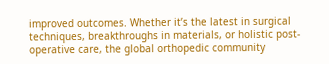improved outcomes. Whether it’s the latest in surgical techniques, breakthroughs in materials, or holistic post-operative care, the global orthopedic community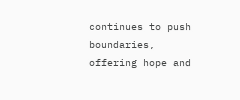continues to push boundaries, offering hope and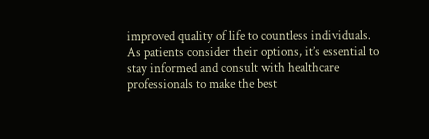improved quality of life to countless individuals. As patients consider their options, it’s essential to stay informed and consult with healthcare professionals to make the best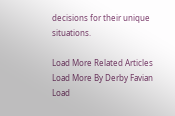decisions for their unique situations.

Load More Related Articles
Load More By Derby Favian
Load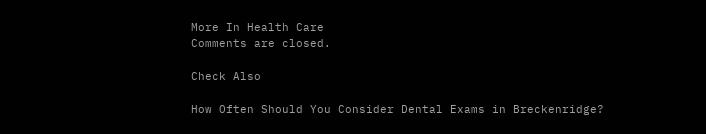More In Health Care
Comments are closed.

Check Also

How Often Should You Consider Dental Exams in Breckenridge?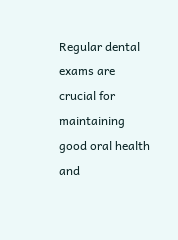Regular dental exams are crucial for maintaining good oral health and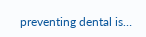preventing dental is…